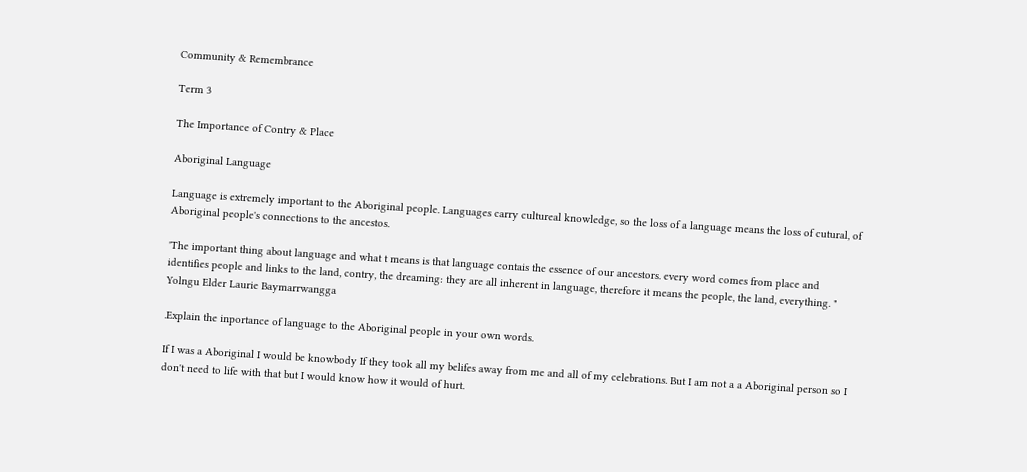Community & Remembrance

Term 3

The Importance of Contry & Place

Aboriginal Language

Language is extremely important to the Aboriginal people. Languages carry cultureal knowledge, so the loss of a language means the loss of cutural, of Aboriginal people's connections to the ancestos.

'The important thing about language and what t means is that language contais the essence of our ancestors. every word comes from place and identifies people and links to the land, contry, the dreaming: they are all inherent in language, therefore it means the people, the land, everything. " Yolngu Elder Laurie Baymarrwangga

.Explain the inportance of language to the Aboriginal people in your own words.

If I was a Aboriginal I would be knowbody If they took all my belifes away from me and all of my celebrations. But I am not a a Aboriginal person so I don't need to life with that but I would know how it would of hurt.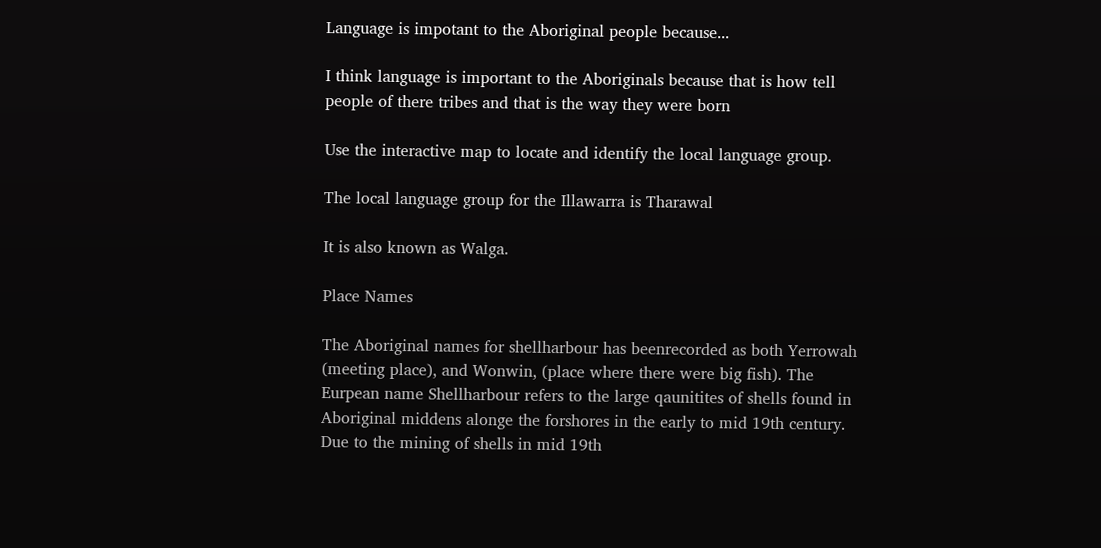Language is impotant to the Aboriginal people because...

I think language is important to the Aboriginals because that is how tell people of there tribes and that is the way they were born

Use the interactive map to locate and identify the local language group.

The local language group for the Illawarra is Tharawal

It is also known as Walga.

Place Names

The Aboriginal names for shellharbour has beenrecorded as both Yerrowah (meeting place), and Wonwin, (place where there were big fish). The Eurpean name Shellharbour refers to the large qaunitites of shells found in Aboriginal middens alonge the forshores in the early to mid 19th century. Due to the mining of shells in mid 19th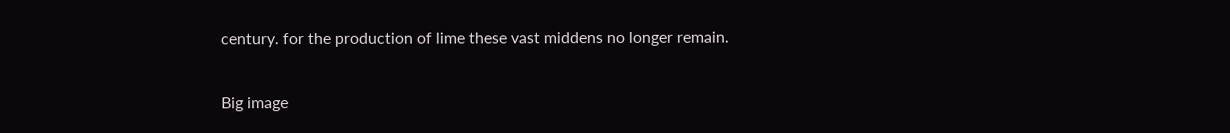century. for the production of lime these vast middens no longer remain.

Big image